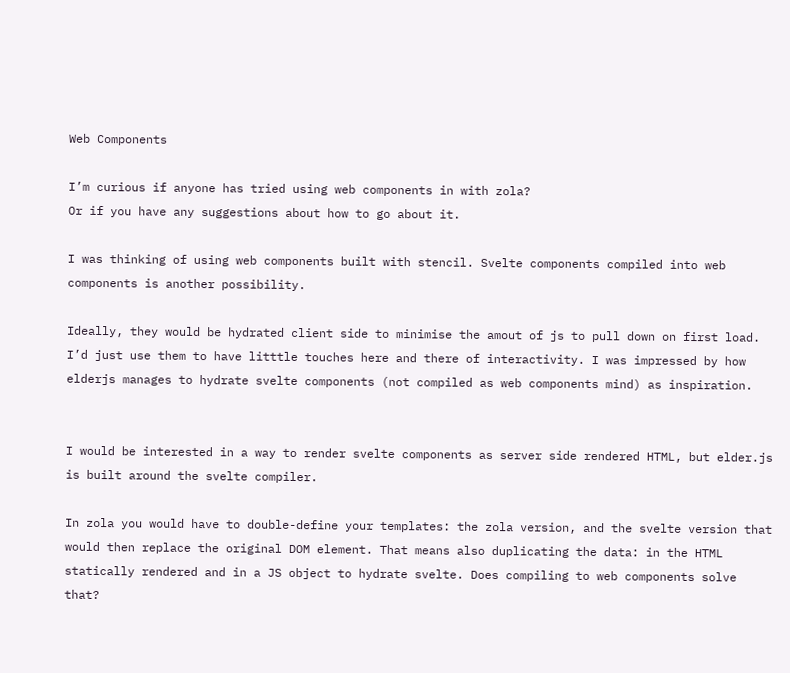Web Components

I’m curious if anyone has tried using web components in with zola?
Or if you have any suggestions about how to go about it.

I was thinking of using web components built with stencil. Svelte components compiled into web components is another possibility.

Ideally, they would be hydrated client side to minimise the amout of js to pull down on first load. I’d just use them to have litttle touches here and there of interactivity. I was impressed by how elderjs manages to hydrate svelte components (not compiled as web components mind) as inspiration.


I would be interested in a way to render svelte components as server side rendered HTML, but elder.js is built around the svelte compiler.

In zola you would have to double-define your templates: the zola version, and the svelte version that would then replace the original DOM element. That means also duplicating the data: in the HTML statically rendered and in a JS object to hydrate svelte. Does compiling to web components solve that?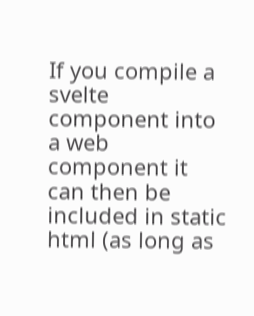If you compile a svelte component into a web component it can then be included in static html (as long as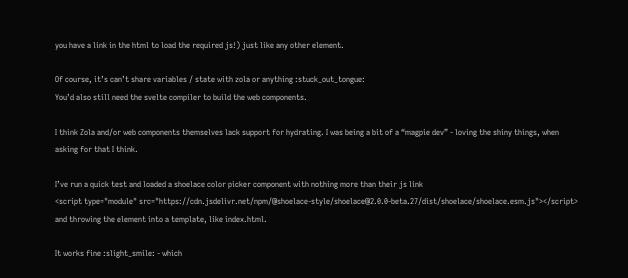you have a link in the html to load the required js!) just like any other element.

Of course, it’s can’t share variables / state with zola or anything :stuck_out_tongue:
You’d also still need the svelte compiler to build the web components.

I think Zola and/or web components themselves lack support for hydrating. I was being a bit of a “magpie dev” - loving the shiny things, when asking for that I think.

I’ve run a quick test and loaded a shoelace color picker component with nothing more than their js link
<script type="module" src="https://cdn.jsdelivr.net/npm/@shoelace-style/shoelace@2.0.0-beta.27/dist/shoelace/shoelace.esm.js"></script>
and throwing the element into a template, like index.html.

It works fine :slight_smile: - which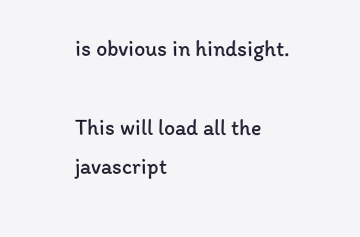is obvious in hindsight.

This will load all the javascript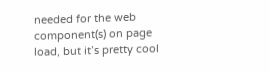needed for the web component(s) on page load, but it’s pretty cool